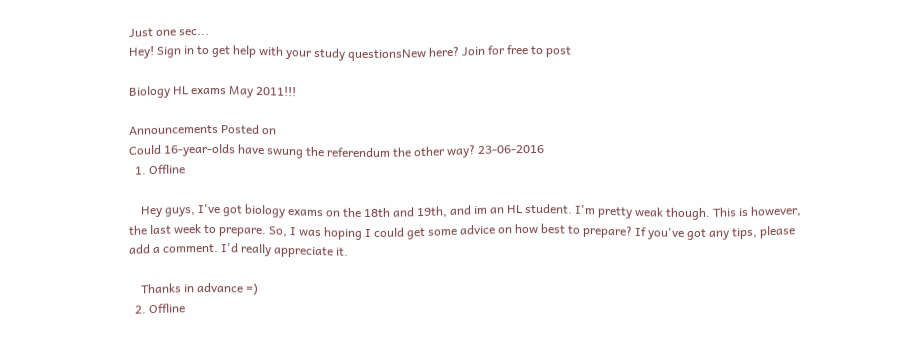Just one sec...
Hey! Sign in to get help with your study questionsNew here? Join for free to post

Biology HL exams May 2011!!!

Announcements Posted on
Could 16-year-olds have swung the referendum the other way? 23-06-2016
  1. Offline

    Hey guys, I've got biology exams on the 18th and 19th, and im an HL student. I'm pretty weak though. This is however, the last week to prepare. So, I was hoping I could get some advice on how best to prepare? If you've got any tips, please add a comment. I'd really appreciate it.

    Thanks in advance =)
  2. Offline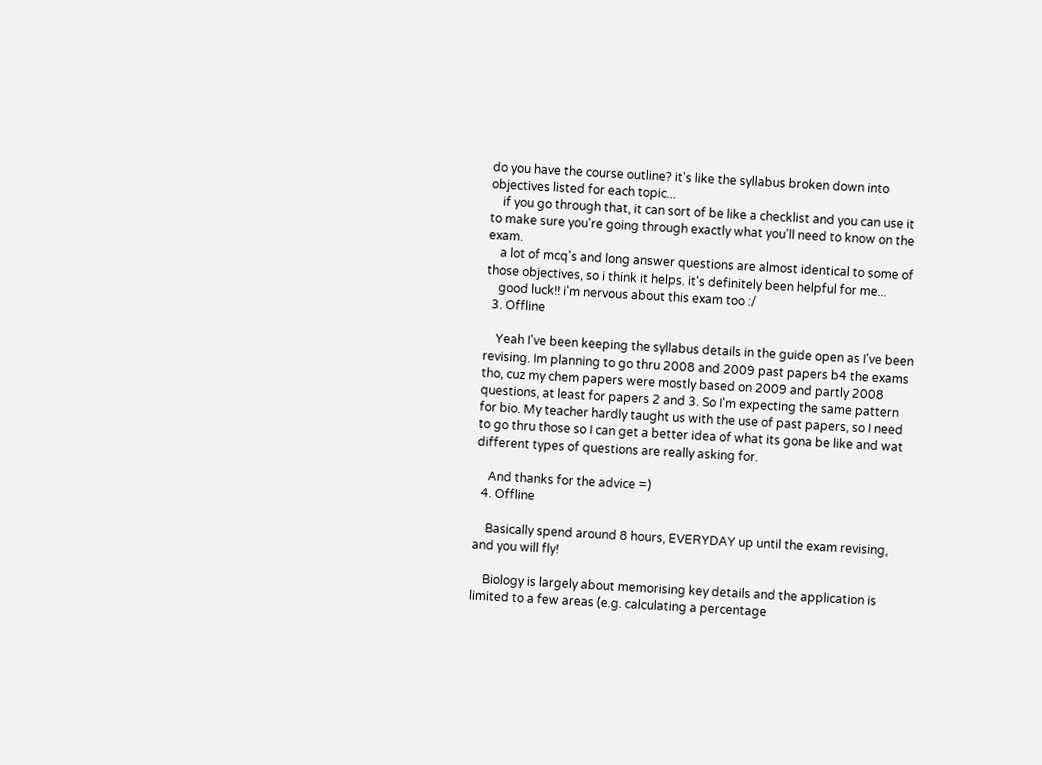do you have the course outline? it's like the syllabus broken down into objectives listed for each topic...
    if you go through that, it can sort of be like a checklist and you can use it to make sure you're going through exactly what you'll need to know on the exam.
    a lot of mcq's and long answer questions are almost identical to some of those objectives, so i think it helps. it's definitely been helpful for me...
    good luck!! i'm nervous about this exam too :/
  3. Offline

    Yeah I've been keeping the syllabus details in the guide open as I've been revising. Im planning to go thru 2008 and 2009 past papers b4 the exams tho, cuz my chem papers were mostly based on 2009 and partly 2008 questions, at least for papers 2 and 3. So I'm expecting the same pattern for bio. My teacher hardly taught us with the use of past papers, so I need to go thru those so I can get a better idea of what its gona be like and wat different types of questions are really asking for.

    And thanks for the advice =)
  4. Offline

    Basically spend around 8 hours, EVERYDAY up until the exam revising, and you will fly!

    Biology is largely about memorising key details and the application is limited to a few areas (e.g. calculating a percentage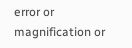error or magnification or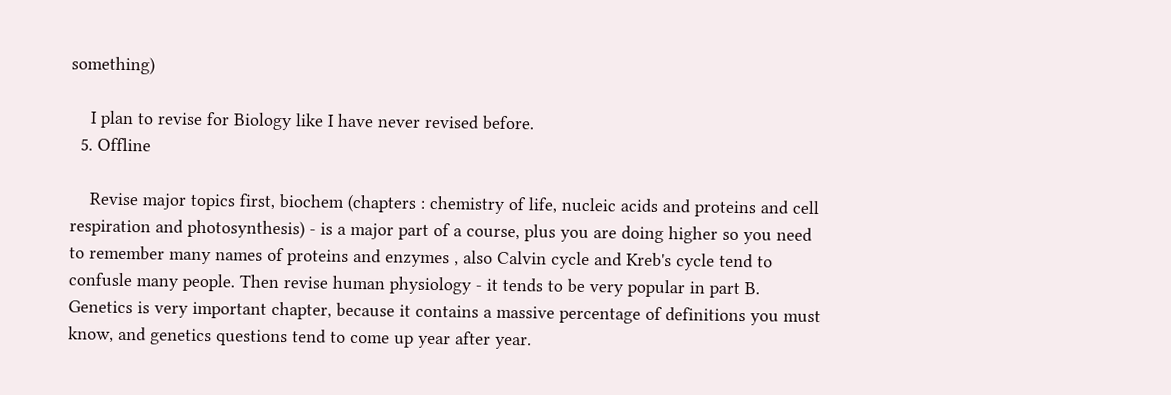something)

    I plan to revise for Biology like I have never revised before.
  5. Offline

    Revise major topics first, biochem (chapters : chemistry of life, nucleic acids and proteins and cell respiration and photosynthesis) - is a major part of a course, plus you are doing higher so you need to remember many names of proteins and enzymes , also Calvin cycle and Kreb's cycle tend to confusle many people. Then revise human physiology - it tends to be very popular in part B. Genetics is very important chapter, because it contains a massive percentage of definitions you must know, and genetics questions tend to come up year after year.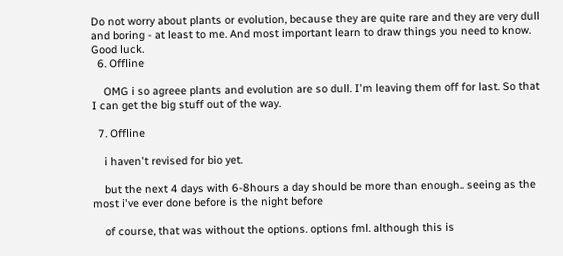Do not worry about plants or evolution, because they are quite rare and they are very dull and boring - at least to me. And most important learn to draw things you need to know. Good luck.
  6. Offline

    OMG i so agreee plants and evolution are so dull. I'm leaving them off for last. So that I can get the big stuff out of the way.

  7. Offline

    i haven't revised for bio yet.

    but the next 4 days with 6-8hours a day should be more than enough.. seeing as the most i've ever done before is the night before

    of course, that was without the options. options fml. although this is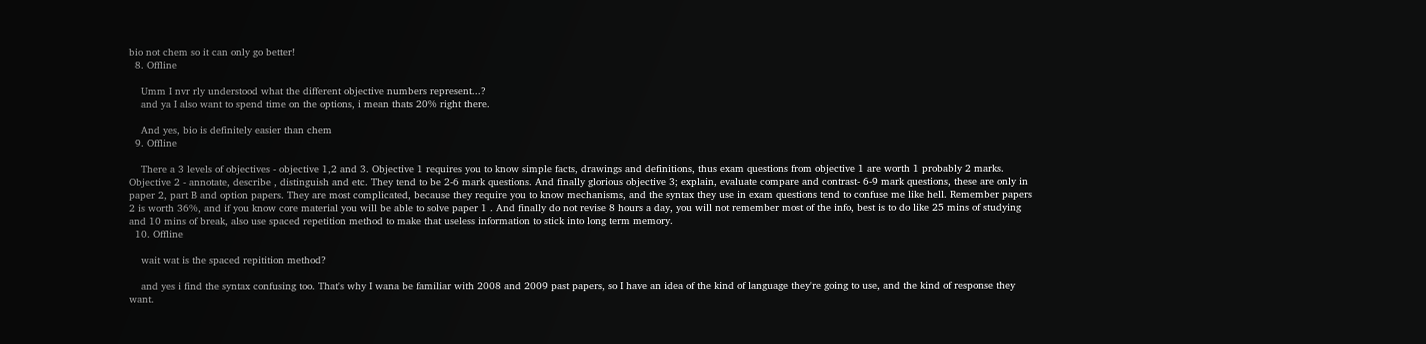bio not chem so it can only go better!
  8. Offline

    Umm I nvr rly understood what the different objective numbers represent...?
    and ya I also want to spend time on the options, i mean thats 20% right there.

    And yes, bio is definitely easier than chem
  9. Offline

    There a 3 levels of objectives - objective 1,2 and 3. Objective 1 requires you to know simple facts, drawings and definitions, thus exam questions from objective 1 are worth 1 probably 2 marks. Objective 2 - annotate, describe , distinguish and etc. They tend to be 2-6 mark questions. And finally glorious objective 3; explain, evaluate compare and contrast- 6-9 mark questions, these are only in paper 2, part B and option papers. They are most complicated, because they require you to know mechanisms, and the syntax they use in exam questions tend to confuse me like hell. Remember papers 2 is worth 36%, and if you know core material you will be able to solve paper 1 . And finally do not revise 8 hours a day, you will not remember most of the info, best is to do like 25 mins of studying and 10 mins of break, also use spaced repetition method to make that useless information to stick into long term memory.
  10. Offline

    wait wat is the spaced repitition method?

    and yes i find the syntax confusing too. That's why I wana be familiar with 2008 and 2009 past papers, so I have an idea of the kind of language they're going to use, and the kind of response they want.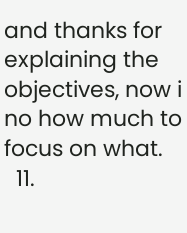and thanks for explaining the objectives, now i no how much to focus on what.
  11.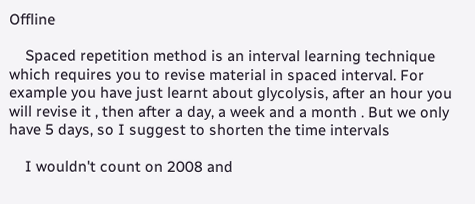Offline

    Spaced repetition method is an interval learning technique which requires you to revise material in spaced interval. For example you have just learnt about glycolysis, after an hour you will revise it , then after a day, a week and a month . But we only have 5 days, so I suggest to shorten the time intervals

    I wouldn't count on 2008 and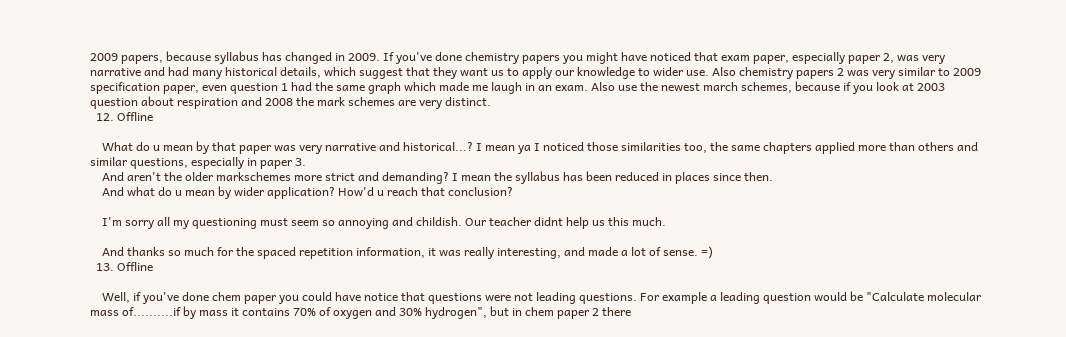2009 papers, because syllabus has changed in 2009. If you've done chemistry papers you might have noticed that exam paper, especially paper 2, was very narrative and had many historical details, which suggest that they want us to apply our knowledge to wider use. Also chemistry papers 2 was very similar to 2009 specification paper, even question 1 had the same graph which made me laugh in an exam. Also use the newest march schemes, because if you look at 2003 question about respiration and 2008 the mark schemes are very distinct.
  12. Offline

    What do u mean by that paper was very narrative and historical...? I mean ya I noticed those similarities too, the same chapters applied more than others and similar questions, especially in paper 3.
    And aren't the older markschemes more strict and demanding? I mean the syllabus has been reduced in places since then.
    And what do u mean by wider application? How'd u reach that conclusion?

    I'm sorry all my questioning must seem so annoying and childish. Our teacher didnt help us this much.

    And thanks so much for the spaced repetition information, it was really interesting, and made a lot of sense. =)
  13. Offline

    Well, if you've done chem paper you could have notice that questions were not leading questions. For example a leading question would be "Calculate molecular mass of..........if by mass it contains 70% of oxygen and 30% hydrogen", but in chem paper 2 there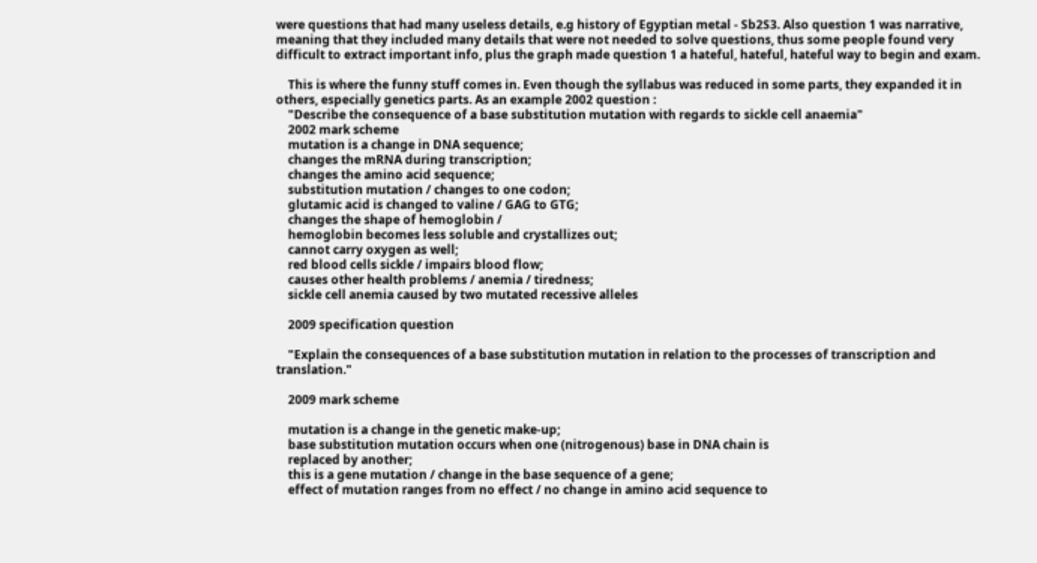were questions that had many useless details, e.g history of Egyptian metal - Sb2S3. Also question 1 was narrative, meaning that they included many details that were not needed to solve questions, thus some people found very difficult to extract important info, plus the graph made question 1 a hateful, hateful, hateful way to begin and exam.

    This is where the funny stuff comes in. Even though the syllabus was reduced in some parts, they expanded it in others, especially genetics parts. As an example 2002 question :
    "Describe the consequence of a base substitution mutation with regards to sickle cell anaemia"
    2002 mark scheme
    mutation is a change in DNA sequence;
    changes the mRNA during transcription;
    changes the amino acid sequence;
    substitution mutation / changes to one codon;
    glutamic acid is changed to valine / GAG to GTG;
    changes the shape of hemoglobin /
    hemoglobin becomes less soluble and crystallizes out;
    cannot carry oxygen as well;
    red blood cells sickle / impairs blood flow;
    causes other health problems / anemia / tiredness;
    sickle cell anemia caused by two mutated recessive alleles

    2009 specification question

    "Explain the consequences of a base substitution mutation in relation to the processes of transcription and translation."

    2009 mark scheme

    mutation is a change in the genetic make-up;
    base substitution mutation occurs when one (nitrogenous) base in DNA chain is
    replaced by another;
    this is a gene mutation / change in the base sequence of a gene;
    effect of mutation ranges from no effect / no change in amino acid sequence to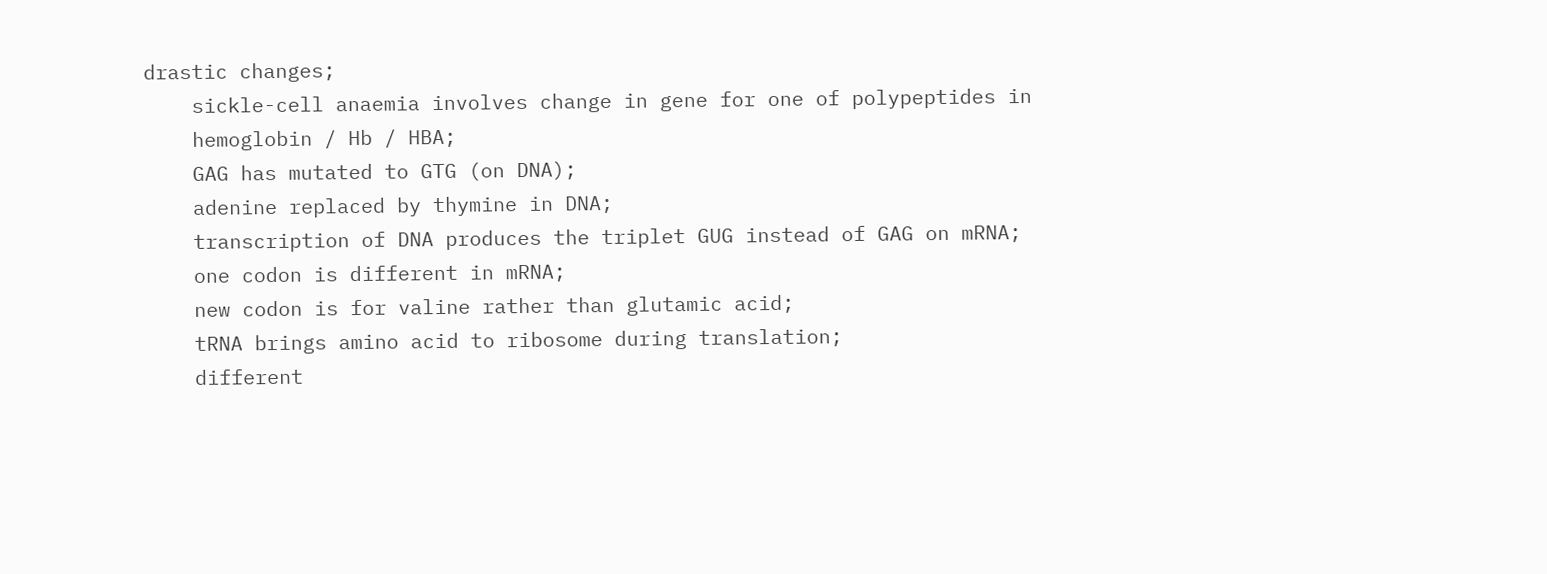drastic changes;
    sickle-cell anaemia involves change in gene for one of polypeptides in
    hemoglobin / Hb / HBA;
    GAG has mutated to GTG (on DNA);
    adenine replaced by thymine in DNA;
    transcription of DNA produces the triplet GUG instead of GAG on mRNA;
    one codon is different in mRNA;
    new codon is for valine rather than glutamic acid;
    tRNA brings amino acid to ribosome during translation;
    different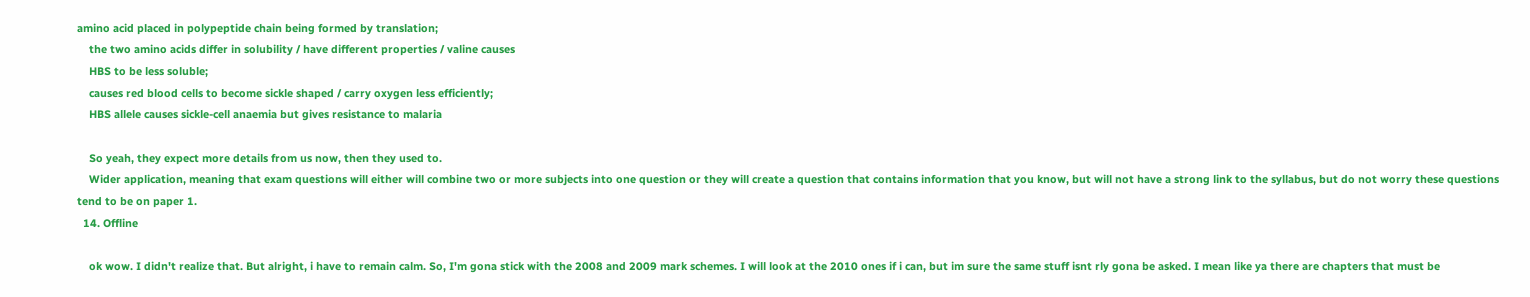amino acid placed in polypeptide chain being formed by translation;
    the two amino acids differ in solubility / have different properties / valine causes
    HBS to be less soluble;
    causes red blood cells to become sickle shaped / carry oxygen less efficiently;
    HBS allele causes sickle-cell anaemia but gives resistance to malaria

    So yeah, they expect more details from us now, then they used to.
    Wider application, meaning that exam questions will either will combine two or more subjects into one question or they will create a question that contains information that you know, but will not have a strong link to the syllabus, but do not worry these questions tend to be on paper 1.
  14. Offline

    ok wow. I didn't realize that. But alright, i have to remain calm. So, I'm gona stick with the 2008 and 2009 mark schemes. I will look at the 2010 ones if i can, but im sure the same stuff isnt rly gona be asked. I mean like ya there are chapters that must be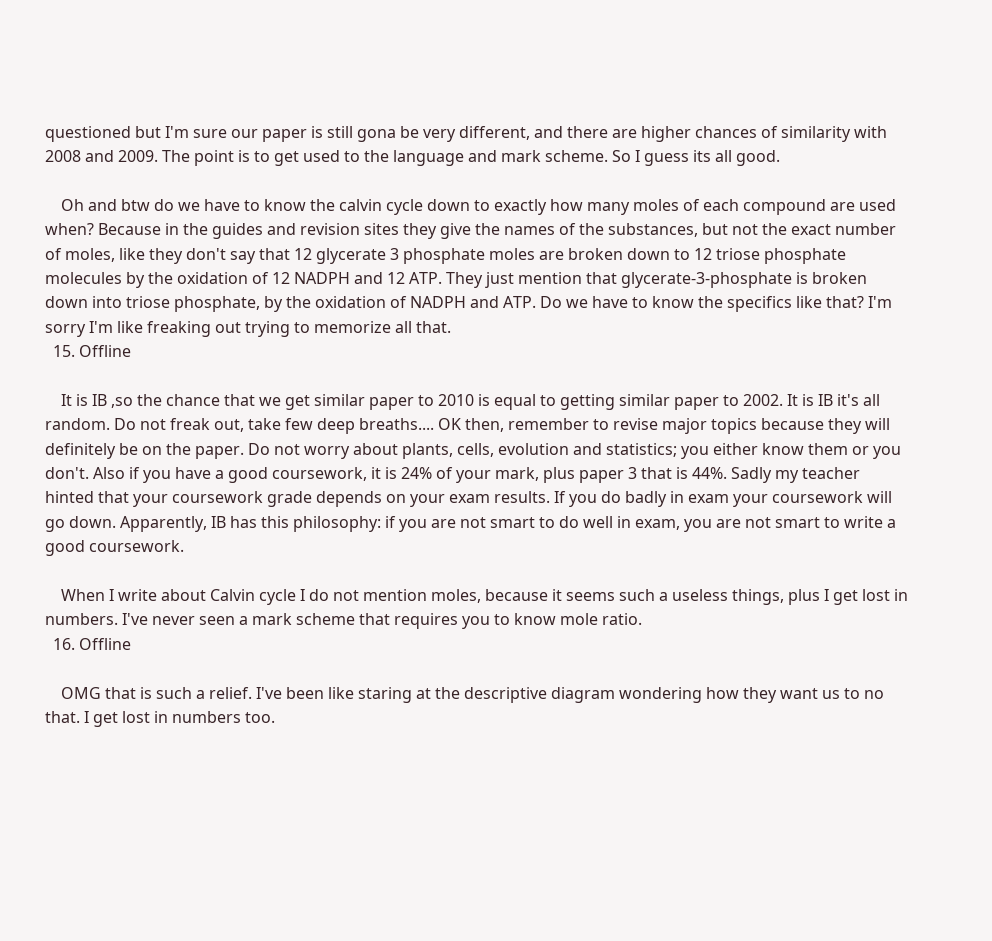questioned but I'm sure our paper is still gona be very different, and there are higher chances of similarity with 2008 and 2009. The point is to get used to the language and mark scheme. So I guess its all good.

    Oh and btw do we have to know the calvin cycle down to exactly how many moles of each compound are used when? Because in the guides and revision sites they give the names of the substances, but not the exact number of moles, like they don't say that 12 glycerate 3 phosphate moles are broken down to 12 triose phosphate molecules by the oxidation of 12 NADPH and 12 ATP. They just mention that glycerate-3-phosphate is broken down into triose phosphate, by the oxidation of NADPH and ATP. Do we have to know the specifics like that? I'm sorry I'm like freaking out trying to memorize all that.
  15. Offline

    It is IB ,so the chance that we get similar paper to 2010 is equal to getting similar paper to 2002. It is IB it's all random. Do not freak out, take few deep breaths.... OK then, remember to revise major topics because they will definitely be on the paper. Do not worry about plants, cells, evolution and statistics; you either know them or you don't. Also if you have a good coursework, it is 24% of your mark, plus paper 3 that is 44%. Sadly my teacher hinted that your coursework grade depends on your exam results. If you do badly in exam your coursework will go down. Apparently, IB has this philosophy: if you are not smart to do well in exam, you are not smart to write a good coursework.

    When I write about Calvin cycle I do not mention moles, because it seems such a useless things, plus I get lost in numbers. I've never seen a mark scheme that requires you to know mole ratio.
  16. Offline

    OMG that is such a relief. I've been like staring at the descriptive diagram wondering how they want us to no that. I get lost in numbers too.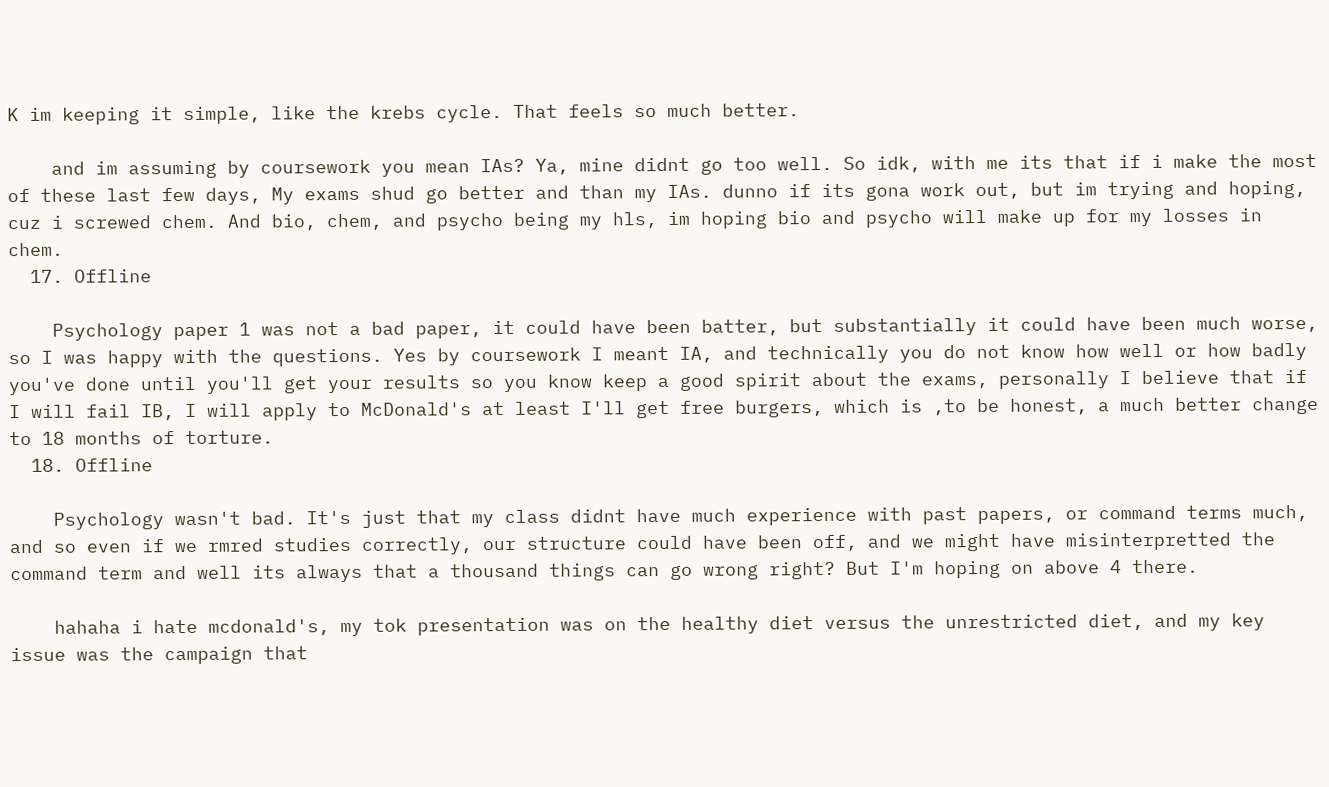K im keeping it simple, like the krebs cycle. That feels so much better.

    and im assuming by coursework you mean IAs? Ya, mine didnt go too well. So idk, with me its that if i make the most of these last few days, My exams shud go better and than my IAs. dunno if its gona work out, but im trying and hoping, cuz i screwed chem. And bio, chem, and psycho being my hls, im hoping bio and psycho will make up for my losses in chem.
  17. Offline

    Psychology paper 1 was not a bad paper, it could have been batter, but substantially it could have been much worse, so I was happy with the questions. Yes by coursework I meant IA, and technically you do not know how well or how badly you've done until you'll get your results so you know keep a good spirit about the exams, personally I believe that if I will fail IB, I will apply to McDonald's at least I'll get free burgers, which is ,to be honest, a much better change to 18 months of torture.
  18. Offline

    Psychology wasn't bad. It's just that my class didnt have much experience with past papers, or command terms much, and so even if we rmred studies correctly, our structure could have been off, and we might have misinterpretted the command term and well its always that a thousand things can go wrong right? But I'm hoping on above 4 there.

    hahaha i hate mcdonald's, my tok presentation was on the healthy diet versus the unrestricted diet, and my key issue was the campaign that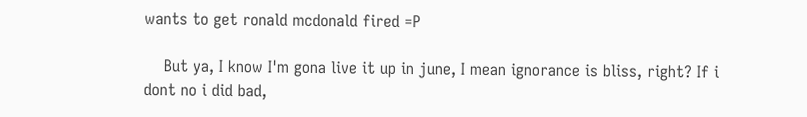wants to get ronald mcdonald fired =P

    But ya, I know I'm gona live it up in june, I mean ignorance is bliss, right? If i dont no i did bad,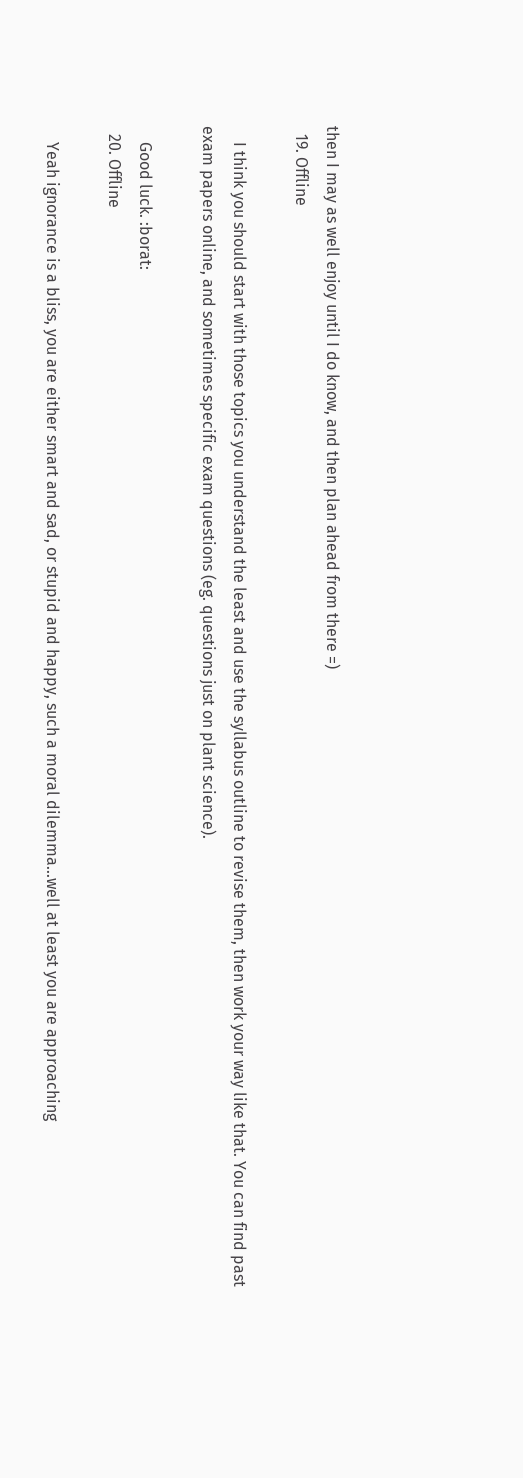then I may as well enjoy until I do know, and then plan ahead from there =)
  19. Offline

    I think you should start with those topics you understand the least and use the syllabus outline to revise them, then work your way like that. You can find past exam papers online, and sometimes specific exam questions (eg. questions just on plant science).

    Good luck. :borat:
  20. Offline

    Yeah ignorance is a bliss, you are either smart and sad, or stupid and happy, such a moral dilemma...well at least you are approaching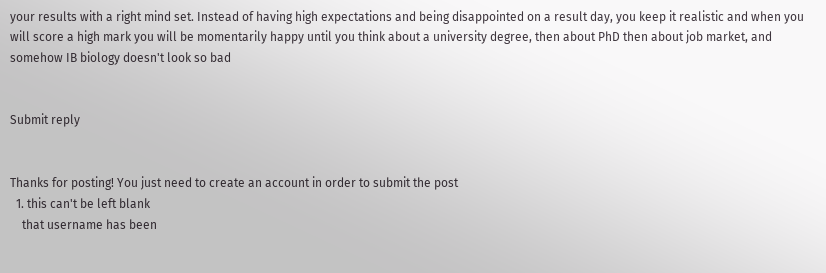your results with a right mind set. Instead of having high expectations and being disappointed on a result day, you keep it realistic and when you will score a high mark you will be momentarily happy until you think about a university degree, then about PhD then about job market, and somehow IB biology doesn't look so bad


Submit reply


Thanks for posting! You just need to create an account in order to submit the post
  1. this can't be left blank
    that username has been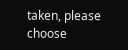taken, please choose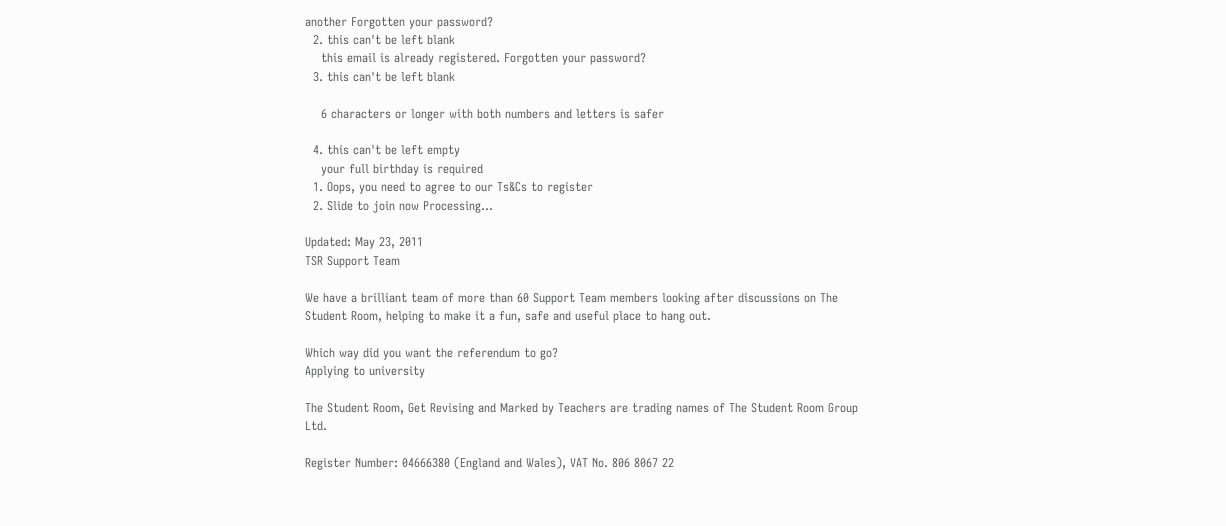another Forgotten your password?
  2. this can't be left blank
    this email is already registered. Forgotten your password?
  3. this can't be left blank

    6 characters or longer with both numbers and letters is safer

  4. this can't be left empty
    your full birthday is required
  1. Oops, you need to agree to our Ts&Cs to register
  2. Slide to join now Processing…

Updated: May 23, 2011
TSR Support Team

We have a brilliant team of more than 60 Support Team members looking after discussions on The Student Room, helping to make it a fun, safe and useful place to hang out.

Which way did you want the referendum to go?
Applying to university

The Student Room, Get Revising and Marked by Teachers are trading names of The Student Room Group Ltd.

Register Number: 04666380 (England and Wales), VAT No. 806 8067 22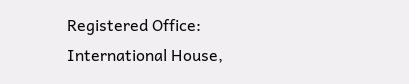Registered Office: International House,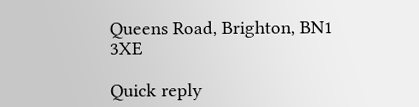Queens Road, Brighton, BN1 3XE

Quick reply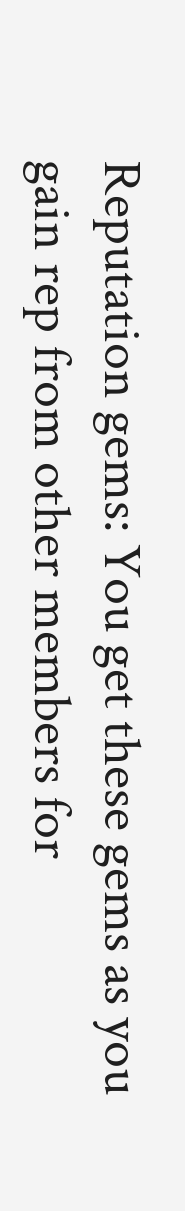Reputation gems: You get these gems as you gain rep from other members for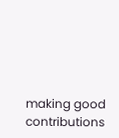making good contributions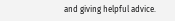and giving helpful advice.